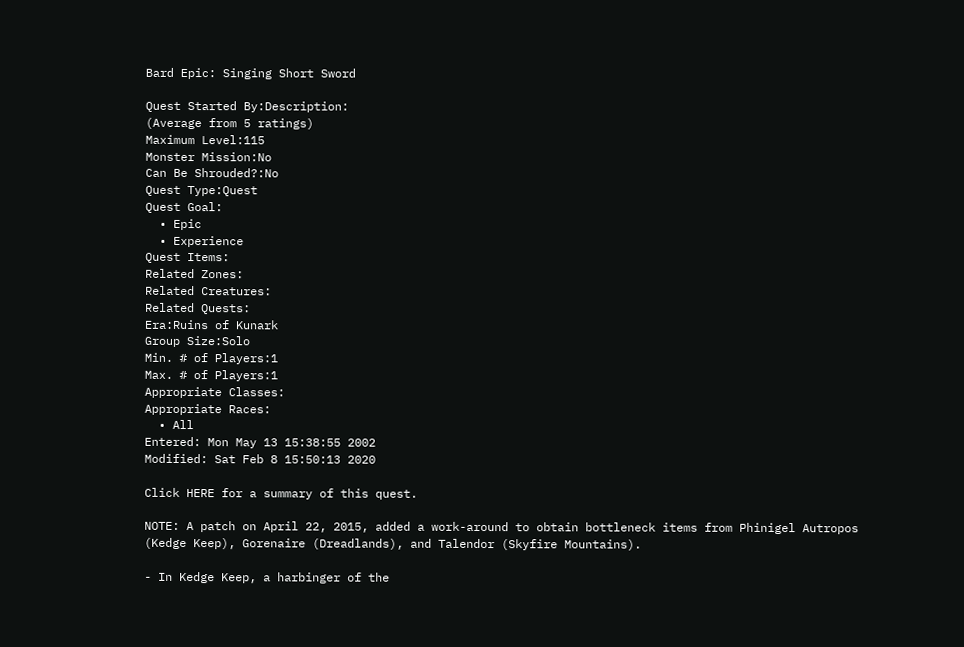Bard Epic: Singing Short Sword

Quest Started By:Description:
(Average from 5 ratings)
Maximum Level:115
Monster Mission:No
Can Be Shrouded?:No
Quest Type:Quest
Quest Goal:
  • Epic
  • Experience
Quest Items:
Related Zones:
Related Creatures:
Related Quests:
Era:Ruins of Kunark
Group Size:Solo
Min. # of Players:1
Max. # of Players:1
Appropriate Classes:
Appropriate Races:
  • All
Entered: Mon May 13 15:38:55 2002
Modified: Sat Feb 8 15:50:13 2020

Click HERE for a summary of this quest.

NOTE: A patch on April 22, 2015, added a work-around to obtain bottleneck items from Phinigel Autropos (Kedge Keep), Gorenaire (Dreadlands), and Talendor (Skyfire Mountains).

- In Kedge Keep, a harbinger of the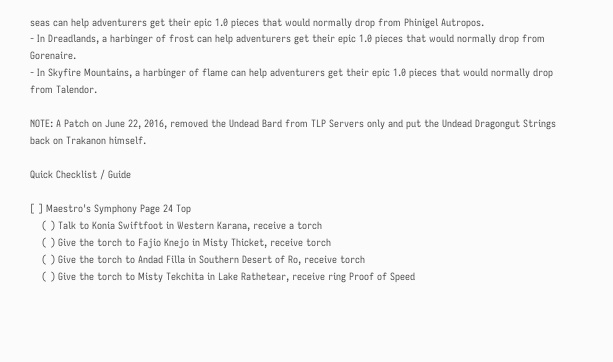seas can help adventurers get their epic 1.0 pieces that would normally drop from Phinigel Autropos.
- In Dreadlands, a harbinger of frost can help adventurers get their epic 1.0 pieces that would normally drop from Gorenaire.
- In Skyfire Mountains, a harbinger of flame can help adventurers get their epic 1.0 pieces that would normally drop from Talendor.

NOTE: A Patch on June 22, 2016, removed the Undead Bard from TLP Servers only and put the Undead Dragongut Strings back on Trakanon himself.

Quick Checklist / Guide

[ ] Maestro's Symphony Page 24 Top
    ( ) Talk to Konia Swiftfoot in Western Karana, receive a torch
    ( ) Give the torch to Fajio Knejo in Misty Thicket, receive torch
    ( ) Give the torch to Andad Filla in Southern Desert of Ro, receive torch
    ( ) Give the torch to Misty Tekchita in Lake Rathetear, receive ring Proof of Speed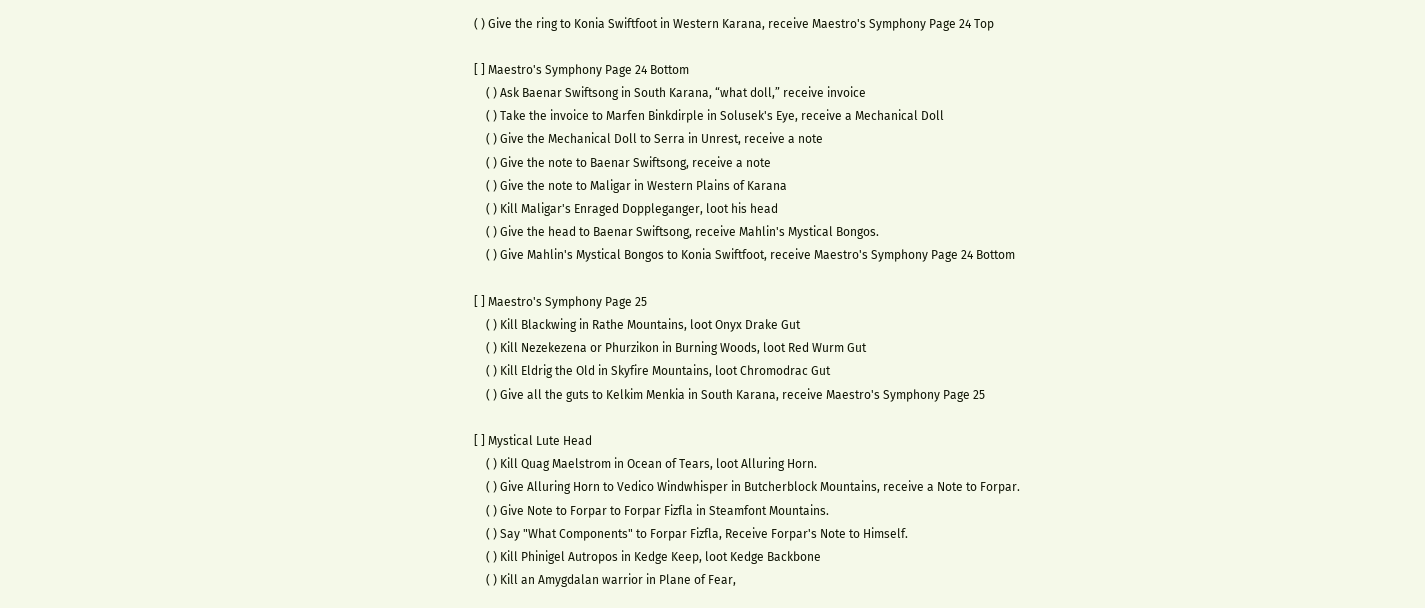( ) Give the ring to Konia Swiftfoot in Western Karana, receive Maestro's Symphony Page 24 Top

[ ] Maestro's Symphony Page 24 Bottom
    ( ) Ask Baenar Swiftsong in South Karana, “what doll,” receive invoice
    ( ) Take the invoice to Marfen Binkdirple in Solusek's Eye, receive a Mechanical Doll
    ( ) Give the Mechanical Doll to Serra in Unrest, receive a note
    ( ) Give the note to Baenar Swiftsong, receive a note
    ( ) Give the note to Maligar in Western Plains of Karana
    ( ) Kill Maligar's Enraged Doppleganger, loot his head
    ( ) Give the head to Baenar Swiftsong, receive Mahlin's Mystical Bongos.
    ( ) Give Mahlin's Mystical Bongos to Konia Swiftfoot, receive Maestro's Symphony Page 24 Bottom

[ ] Maestro's Symphony Page 25
    ( ) Kill Blackwing in Rathe Mountains, loot Onyx Drake Gut
    ( ) Kill Nezekezena or Phurzikon in Burning Woods, loot Red Wurm Gut
    ( ) Kill Eldrig the Old in Skyfire Mountains, loot Chromodrac Gut
    ( ) Give all the guts to Kelkim Menkia in South Karana, receive Maestro's Symphony Page 25

[ ] Mystical Lute Head
    ( ) Kill Quag Maelstrom in Ocean of Tears, loot Alluring Horn.
    ( ) Give Alluring Horn to Vedico Windwhisper in Butcherblock Mountains, receive a Note to Forpar.
    ( ) Give Note to Forpar to Forpar Fizfla in Steamfont Mountains.
    ( ) Say "What Components" to Forpar Fizfla, Receive Forpar's Note to Himself.
    ( ) Kill Phinigel Autropos in Kedge Keep, loot Kedge Backbone
    ( ) Kill an Amygdalan warrior in Plane of Fear,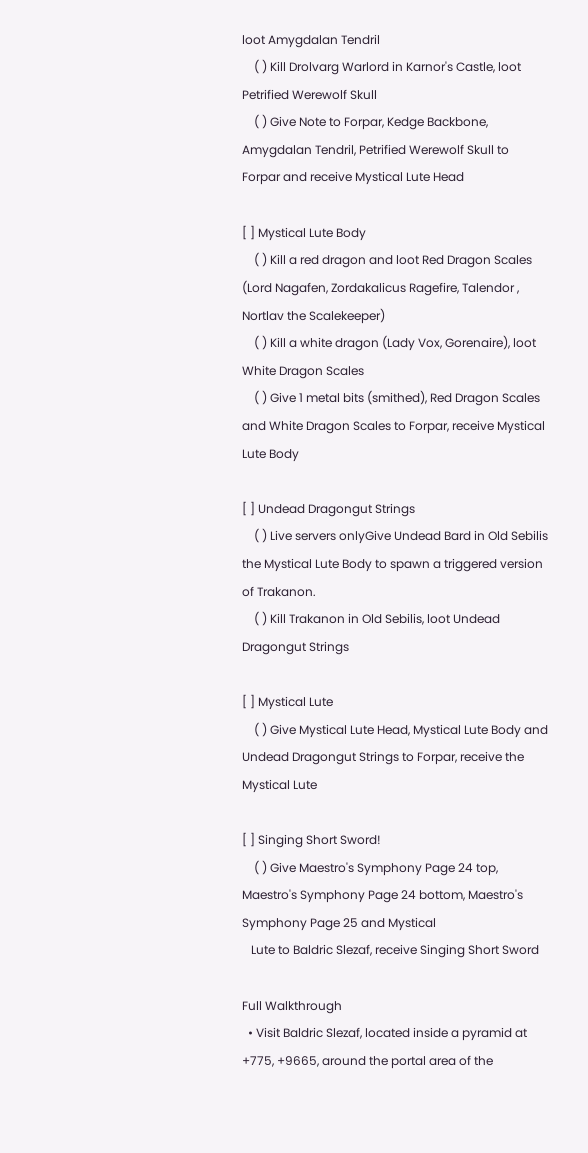loot Amygdalan Tendril
    ( ) Kill Drolvarg Warlord in Karnor's Castle, loot Petrified Werewolf Skull
    ( ) Give Note to Forpar, Kedge Backbone, Amygdalan Tendril, Petrified Werewolf Skull to Forpar and receive Mystical Lute Head

[ ] Mystical Lute Body
    ( ) Kill a red dragon and loot Red Dragon Scales (Lord Nagafen, Zordakalicus Ragefire, Talendor , Nortlav the Scalekeeper)
    ( ) Kill a white dragon (Lady Vox, Gorenaire), loot White Dragon Scales
    ( ) Give 1 metal bits (smithed), Red Dragon Scales and White Dragon Scales to Forpar, receive Mystical Lute Body

[ ] Undead Dragongut Strings
    ( ) Live servers onlyGive Undead Bard in Old Sebilis the Mystical Lute Body to spawn a triggered version of Trakanon.
    ( ) Kill Trakanon in Old Sebilis, loot Undead Dragongut Strings

[ ] Mystical Lute
    ( ) Give Mystical Lute Head, Mystical Lute Body and Undead Dragongut Strings to Forpar, receive the Mystical Lute

[ ] Singing Short Sword!
    ( ) Give Maestro's Symphony Page 24 top, Maestro's Symphony Page 24 bottom, Maestro's Symphony Page 25 and Mystical
   Lute to Baldric Slezaf, receive Singing Short Sword

Full Walkthrough
  • Visit Baldric Slezaf, located inside a pyramid at +775, +9665, around the portal area of the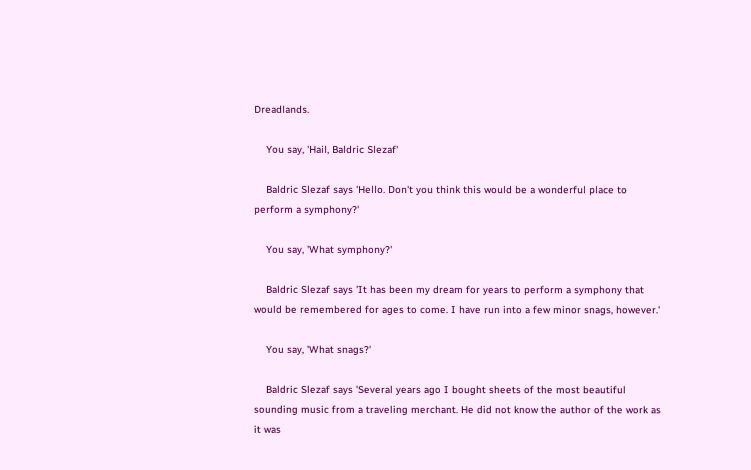Dreadlands.

    You say, 'Hail, Baldric Slezaf'

    Baldric Slezaf says 'Hello. Don't you think this would be a wonderful place to perform a symphony?'

    You say, 'What symphony?'

    Baldric Slezaf says 'It has been my dream for years to perform a symphony that would be remembered for ages to come. I have run into a few minor snags, however.'

    You say, 'What snags?'

    Baldric Slezaf says 'Several years ago I bought sheets of the most beautiful sounding music from a traveling merchant. He did not know the author of the work as it was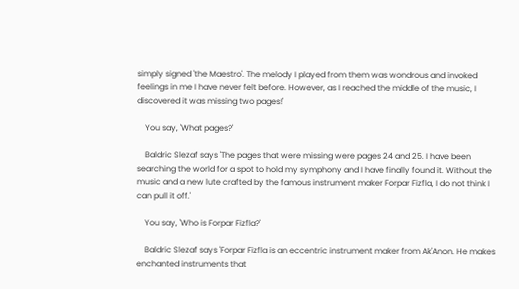simply signed 'the Maestro'. The melody I played from them was wondrous and invoked feelings in me I have never felt before. However, as I reached the middle of the music, I discovered it was missing two pages!'

    You say, 'What pages?'

    Baldric Slezaf says 'The pages that were missing were pages 24 and 25. I have been searching the world for a spot to hold my symphony and I have finally found it. Without the music and a new lute crafted by the famous instrument maker Forpar Fizfla, I do not think I can pull it off.'

    You say, 'Who is Forpar Fizfla?'

    Baldric Slezaf says 'Forpar Fizfla is an eccentric instrument maker from Ak'Anon. He makes enchanted instruments that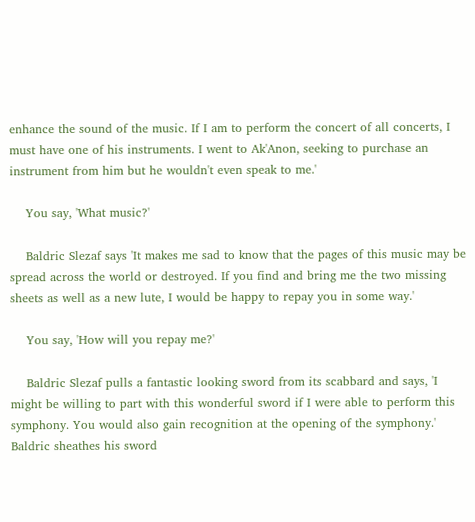enhance the sound of the music. If I am to perform the concert of all concerts, I must have one of his instruments. I went to Ak'Anon, seeking to purchase an instrument from him but he wouldn't even speak to me.'

    You say, 'What music?'

    Baldric Slezaf says 'It makes me sad to know that the pages of this music may be spread across the world or destroyed. If you find and bring me the two missing sheets as well as a new lute, I would be happy to repay you in some way.'

    You say, 'How will you repay me?'

    Baldric Slezaf pulls a fantastic looking sword from its scabbard and says, 'I might be willing to part with this wonderful sword if I were able to perform this symphony. You would also gain recognition at the opening of the symphony.' Baldric sheathes his sword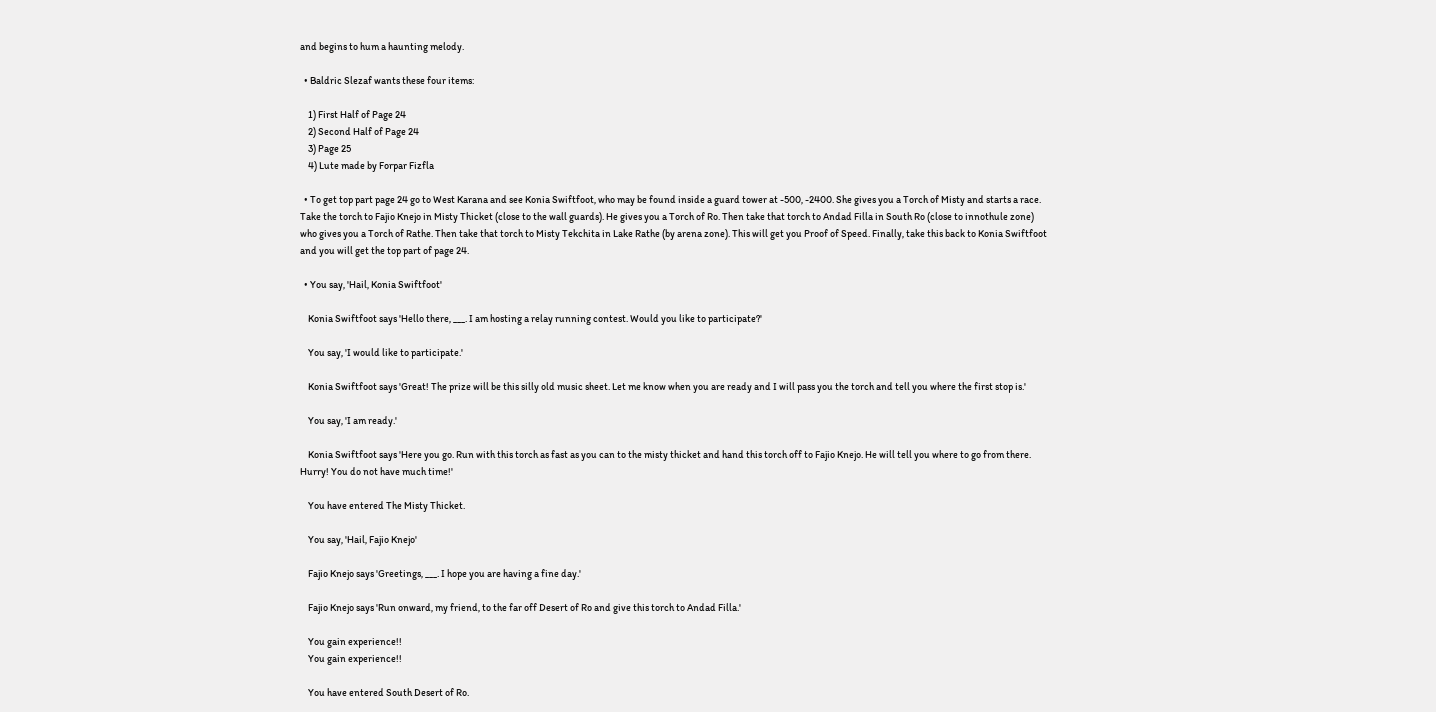and begins to hum a haunting melody.

  • Baldric Slezaf wants these four items:

    1) First Half of Page 24
    2) Second Half of Page 24
    3) Page 25
    4) Lute made by Forpar Fizfla

  • To get top part page 24 go to West Karana and see Konia Swiftfoot, who may be found inside a guard tower at -500, -2400. She gives you a Torch of Misty and starts a race. Take the torch to Fajio Knejo in Misty Thicket (close to the wall guards). He gives you a Torch of Ro. Then take that torch to Andad Filla in South Ro (close to innothule zone) who gives you a Torch of Rathe. Then take that torch to Misty Tekchita in Lake Rathe (by arena zone). This will get you Proof of Speed. Finally, take this back to Konia Swiftfoot and you will get the top part of page 24.

  • You say, 'Hail, Konia Swiftfoot'

    Konia Swiftfoot says 'Hello there, ___. I am hosting a relay running contest. Would you like to participate?'

    You say, 'I would like to participate.'

    Konia Swiftfoot says 'Great! The prize will be this silly old music sheet. Let me know when you are ready and I will pass you the torch and tell you where the first stop is.'

    You say, 'I am ready.'

    Konia Swiftfoot says 'Here you go. Run with this torch as fast as you can to the misty thicket and hand this torch off to Fajio Knejo. He will tell you where to go from there. Hurry! You do not have much time!'

    You have entered The Misty Thicket.

    You say, 'Hail, Fajio Knejo'

    Fajio Knejo says 'Greetings, ___. I hope you are having a fine day.'

    Fajio Knejo says 'Run onward, my friend, to the far off Desert of Ro and give this torch to Andad Filla.'

    You gain experience!!
    You gain experience!!

    You have entered South Desert of Ro.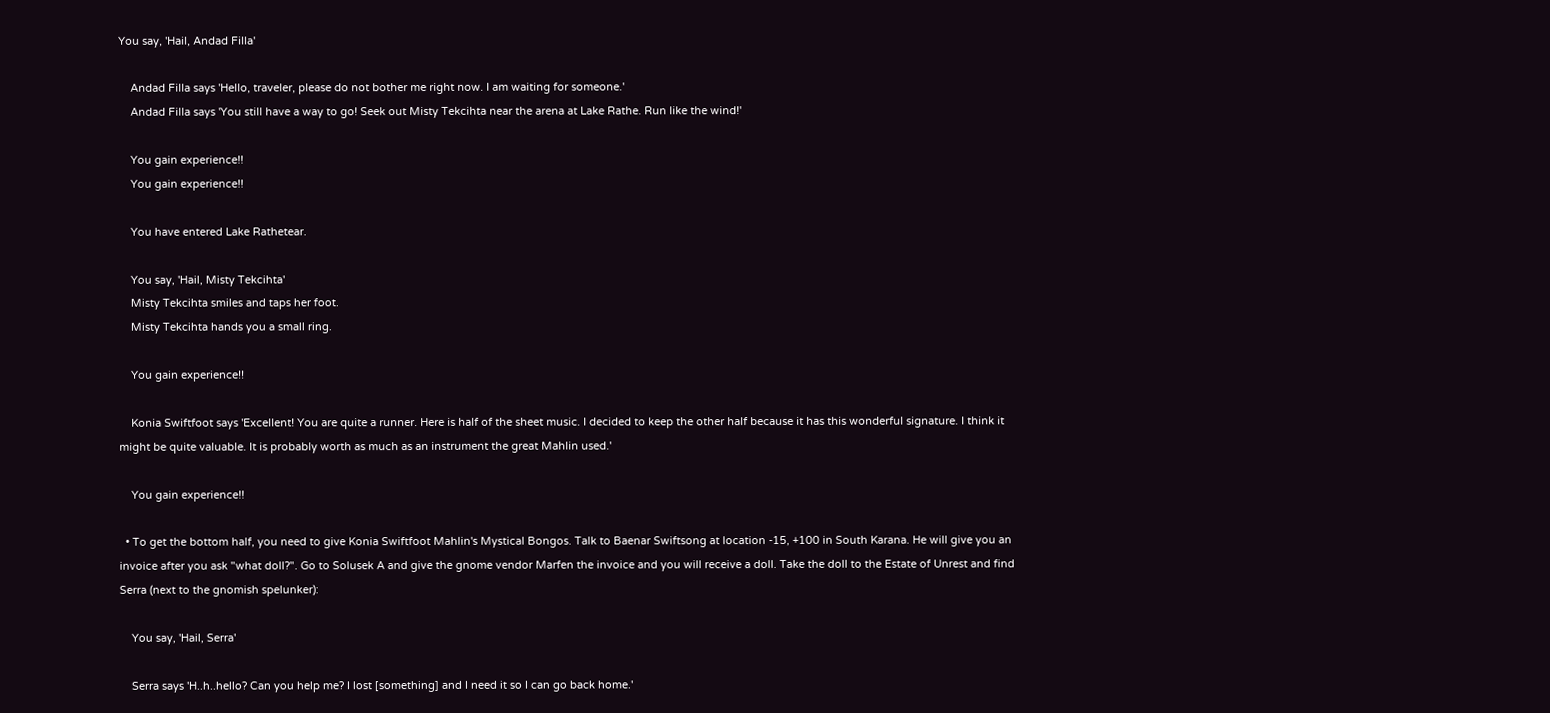You say, 'Hail, Andad Filla'

    Andad Filla says 'Hello, traveler, please do not bother me right now. I am waiting for someone.'
    Andad Filla says 'You still have a way to go! Seek out Misty Tekcihta near the arena at Lake Rathe. Run like the wind!'

    You gain experience!!
    You gain experience!!

    You have entered Lake Rathetear.

    You say, 'Hail, Misty Tekcihta'
    Misty Tekcihta smiles and taps her foot.
    Misty Tekcihta hands you a small ring.

    You gain experience!!

    Konia Swiftfoot says 'Excellent! You are quite a runner. Here is half of the sheet music. I decided to keep the other half because it has this wonderful signature. I think it might be quite valuable. It is probably worth as much as an instrument the great Mahlin used.'

    You gain experience!!

  • To get the bottom half, you need to give Konia Swiftfoot Mahlin's Mystical Bongos. Talk to Baenar Swiftsong at location -15, +100 in South Karana. He will give you an invoice after you ask "what doll?". Go to Solusek A and give the gnome vendor Marfen the invoice and you will receive a doll. Take the doll to the Estate of Unrest and find Serra (next to the gnomish spelunker):

    You say, 'Hail, Serra'

    Serra says 'H..h..hello? Can you help me? I lost [something] and I need it so I can go back home.'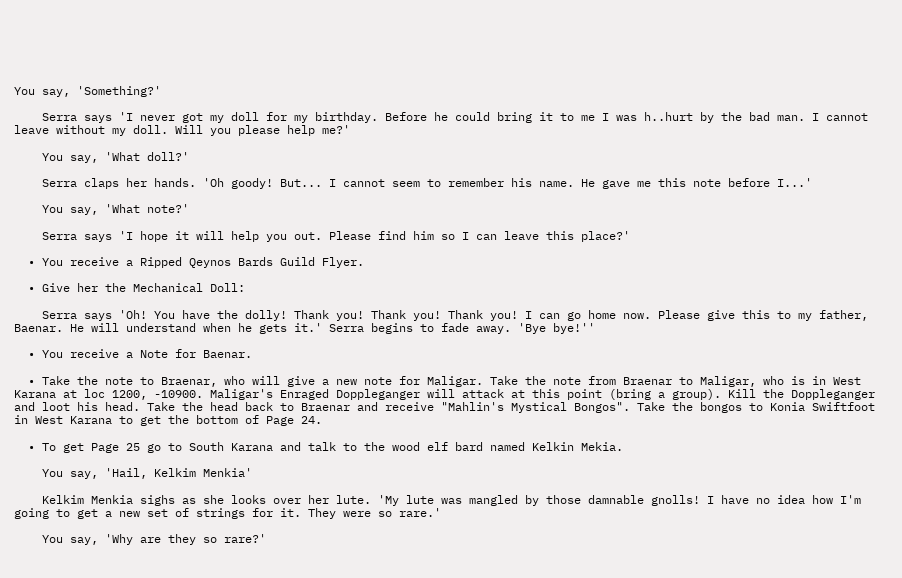You say, 'Something?'

    Serra says 'I never got my doll for my birthday. Before he could bring it to me I was h..hurt by the bad man. I cannot leave without my doll. Will you please help me?'

    You say, 'What doll?'

    Serra claps her hands. 'Oh goody! But... I cannot seem to remember his name. He gave me this note before I...'

    You say, 'What note?'

    Serra says 'I hope it will help you out. Please find him so I can leave this place?'

  • You receive a Ripped Qeynos Bards Guild Flyer.

  • Give her the Mechanical Doll:

    Serra says 'Oh! You have the dolly! Thank you! Thank you! Thank you! I can go home now. Please give this to my father, Baenar. He will understand when he gets it.' Serra begins to fade away. 'Bye bye!''

  • You receive a Note for Baenar.

  • Take the note to Braenar, who will give a new note for Maligar. Take the note from Braenar to Maligar, who is in West Karana at loc 1200, -10900. Maligar's Enraged Doppleganger will attack at this point (bring a group). Kill the Doppleganger and loot his head. Take the head back to Braenar and receive "Mahlin's Mystical Bongos". Take the bongos to Konia Swiftfoot in West Karana to get the bottom of Page 24.

  • To get Page 25 go to South Karana and talk to the wood elf bard named Kelkin Mekia.

    You say, 'Hail, Kelkim Menkia'

    Kelkim Menkia sighs as she looks over her lute. 'My lute was mangled by those damnable gnolls! I have no idea how I'm going to get a new set of strings for it. They were so rare.'

    You say, 'Why are they so rare?'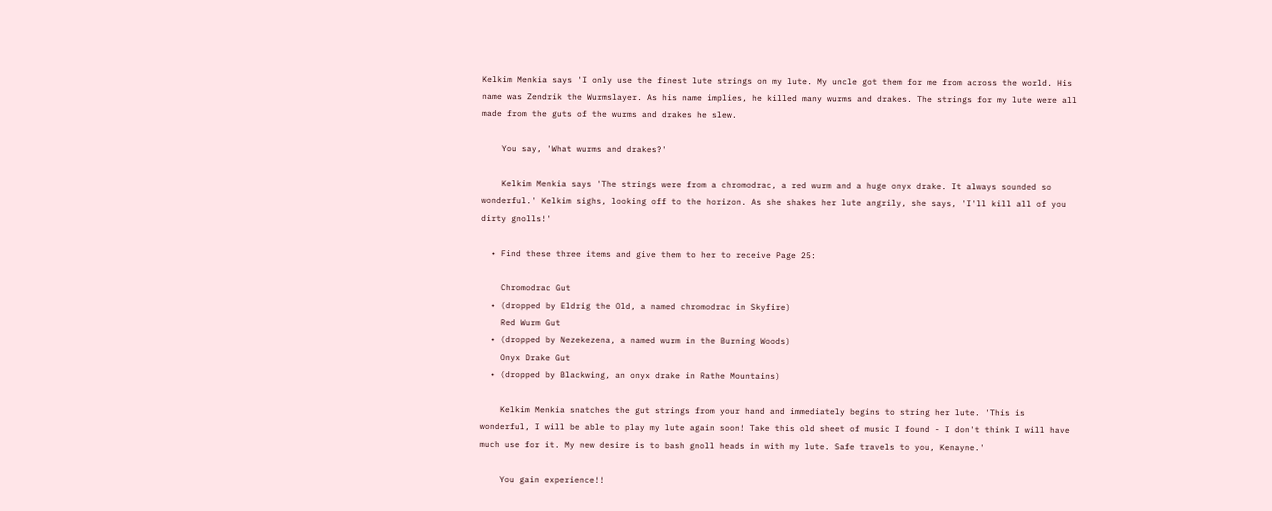Kelkim Menkia says 'I only use the finest lute strings on my lute. My uncle got them for me from across the world. His name was Zendrik the Wurmslayer. As his name implies, he killed many wurms and drakes. The strings for my lute were all made from the guts of the wurms and drakes he slew.

    You say, 'What wurms and drakes?'

    Kelkim Menkia says 'The strings were from a chromodrac, a red wurm and a huge onyx drake. It always sounded so wonderful.' Kelkim sighs, looking off to the horizon. As she shakes her lute angrily, she says, 'I'll kill all of you dirty gnolls!'

  • Find these three items and give them to her to receive Page 25:

    Chromodrac Gut
  • (dropped by Eldrig the Old, a named chromodrac in Skyfire)
    Red Wurm Gut
  • (dropped by Nezekezena, a named wurm in the Burning Woods)
    Onyx Drake Gut
  • (dropped by Blackwing, an onyx drake in Rathe Mountains)

    Kelkim Menkia snatches the gut strings from your hand and immediately begins to string her lute. 'This is wonderful, I will be able to play my lute again soon! Take this old sheet of music I found - I don't think I will have much use for it. My new desire is to bash gnoll heads in with my lute. Safe travels to you, Kenayne.'

    You gain experience!!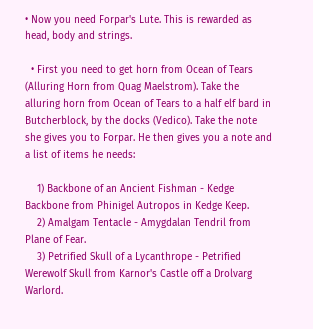• Now you need Forpar's Lute. This is rewarded as head, body and strings.

  • First you need to get horn from Ocean of Tears (Alluring Horn from Quag Maelstrom). Take the alluring horn from Ocean of Tears to a half elf bard in Butcherblock, by the docks (Vedico). Take the note she gives you to Forpar. He then gives you a note and a list of items he needs:

    1) Backbone of an Ancient Fishman - Kedge Backbone from Phinigel Autropos in Kedge Keep.
    2) Amalgam Tentacle - Amygdalan Tendril from Plane of Fear.
    3) Petrified Skull of a Lycanthrope - Petrified Werewolf Skull from Karnor's Castle off a Drolvarg Warlord.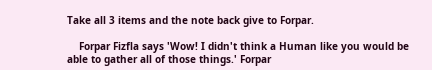Take all 3 items and the note back give to Forpar.

    Forpar Fizfla says 'Wow! I didn't think a Human like you would be able to gather all of those things.' Forpar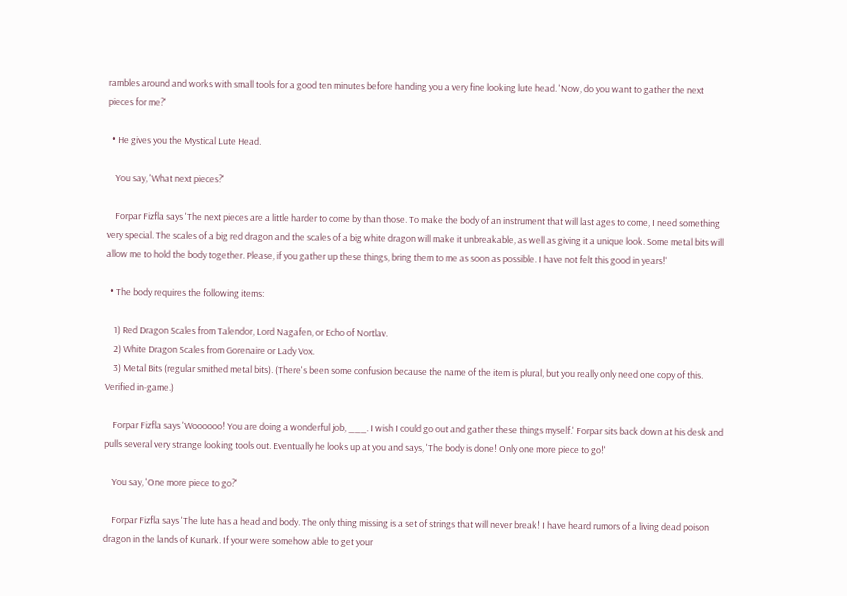rambles around and works with small tools for a good ten minutes before handing you a very fine looking lute head. 'Now, do you want to gather the next pieces for me?'

  • He gives you the Mystical Lute Head.

    You say, 'What next pieces?'

    Forpar Fizfla says 'The next pieces are a little harder to come by than those. To make the body of an instrument that will last ages to come, I need something very special. The scales of a big red dragon and the scales of a big white dragon will make it unbreakable, as well as giving it a unique look. Some metal bits will allow me to hold the body together. Please, if you gather up these things, bring them to me as soon as possible. I have not felt this good in years!'

  • The body requires the following items:

    1) Red Dragon Scales from Talendor, Lord Nagafen, or Echo of Nortlav.
    2) White Dragon Scales from Gorenaire or Lady Vox.
    3) Metal Bits (regular smithed metal bits). (There's been some confusion because the name of the item is plural, but you really only need one copy of this. Verified in-game.)

    Forpar Fizfla says 'Woooooo! You are doing a wonderful job, ___. I wish I could go out and gather these things myself.' Forpar sits back down at his desk and pulls several very strange looking tools out. Eventually he looks up at you and says, 'The body is done! Only one more piece to go!'

    You say, 'One more piece to go?'

    Forpar Fizfla says 'The lute has a head and body. The only thing missing is a set of strings that will never break! I have heard rumors of a living dead poison dragon in the lands of Kunark. If your were somehow able to get your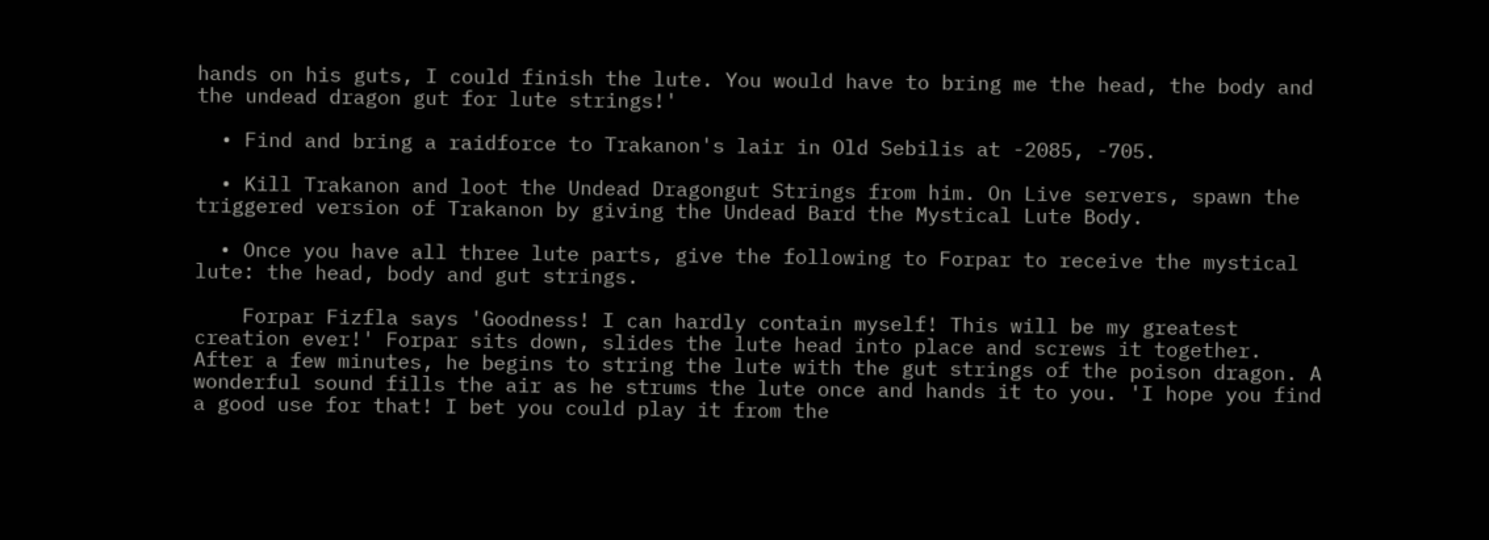hands on his guts, I could finish the lute. You would have to bring me the head, the body and the undead dragon gut for lute strings!'

  • Find and bring a raidforce to Trakanon's lair in Old Sebilis at -2085, -705.

  • Kill Trakanon and loot the Undead Dragongut Strings from him. On Live servers, spawn the triggered version of Trakanon by giving the Undead Bard the Mystical Lute Body.

  • Once you have all three lute parts, give the following to Forpar to receive the mystical lute: the head, body and gut strings.

    Forpar Fizfla says 'Goodness! I can hardly contain myself! This will be my greatest creation ever!' Forpar sits down, slides the lute head into place and screws it together. After a few minutes, he begins to string the lute with the gut strings of the poison dragon. A wonderful sound fills the air as he strums the lute once and hands it to you. 'I hope you find a good use for that! I bet you could play it from the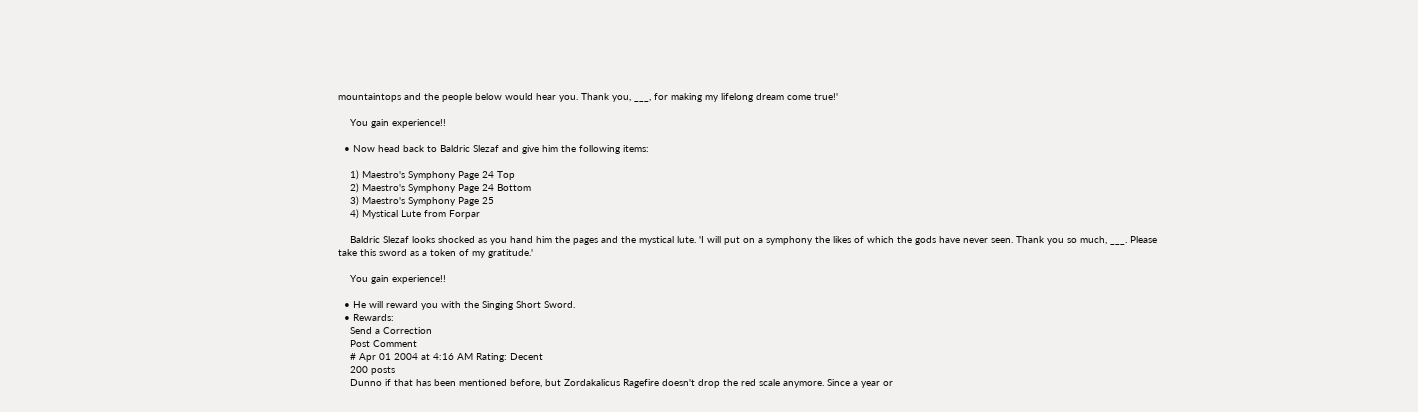mountaintops and the people below would hear you. Thank you, ___, for making my lifelong dream come true!'

    You gain experience!!

  • Now head back to Baldric Slezaf and give him the following items:

    1) Maestro's Symphony Page 24 Top
    2) Maestro's Symphony Page 24 Bottom
    3) Maestro's Symphony Page 25
    4) Mystical Lute from Forpar

    Baldric Slezaf looks shocked as you hand him the pages and the mystical lute. 'I will put on a symphony the likes of which the gods have never seen. Thank you so much, ___. Please take this sword as a token of my gratitude.'

    You gain experience!!

  • He will reward you with the Singing Short Sword.
  • Rewards:
    Send a Correction
    Post Comment
    # Apr 01 2004 at 4:16 AM Rating: Decent
    200 posts
    Dunno if that has been mentioned before, but Zordakalicus Ragefire doesn't drop the red scale anymore. Since a year or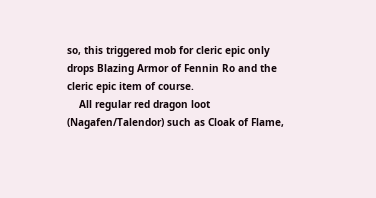so, this triggered mob for cleric epic only drops Blazing Armor of Fennin Ro and the cleric epic item of course.
    All regular red dragon loot (Nagafen/Talendor) such as Cloak of Flame,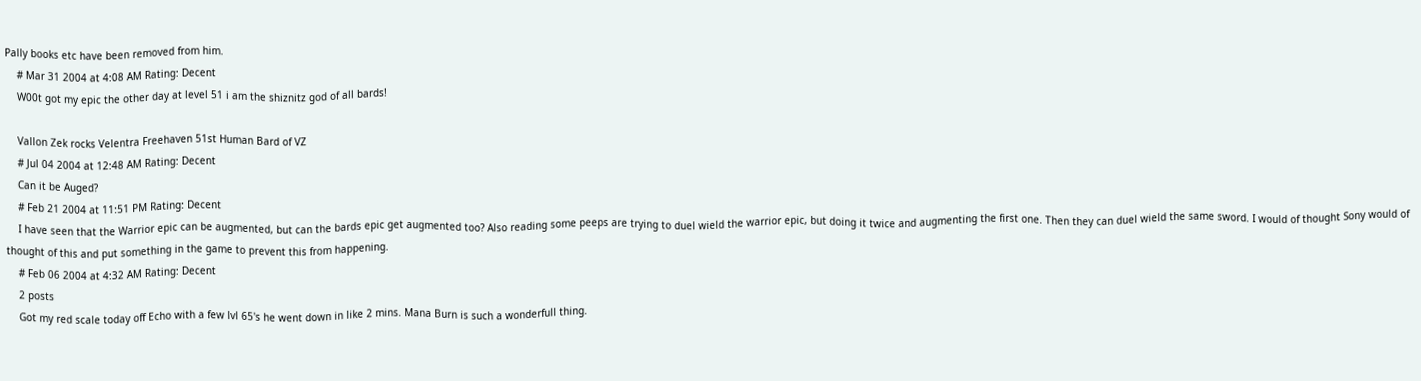Pally books etc have been removed from him.
    # Mar 31 2004 at 4:08 AM Rating: Decent
    W00t got my epic the other day at level 51 i am the shiznitz god of all bards!

    Vallon Zek rocks Velentra Freehaven 51st Human Bard of VZ
    # Jul 04 2004 at 12:48 AM Rating: Decent
    Can it be Auged?
    # Feb 21 2004 at 11:51 PM Rating: Decent
    I have seen that the Warrior epic can be augmented, but can the bards epic get augmented too? Also reading some peeps are trying to duel wield the warrior epic, but doing it twice and augmenting the first one. Then they can duel wield the same sword. I would of thought Sony would of thought of this and put something in the game to prevent this from happening.
    # Feb 06 2004 at 4:32 AM Rating: Decent
    2 posts
    Got my red scale today off Echo with a few lvl 65's he went down in like 2 mins. Mana Burn is such a wonderfull thing.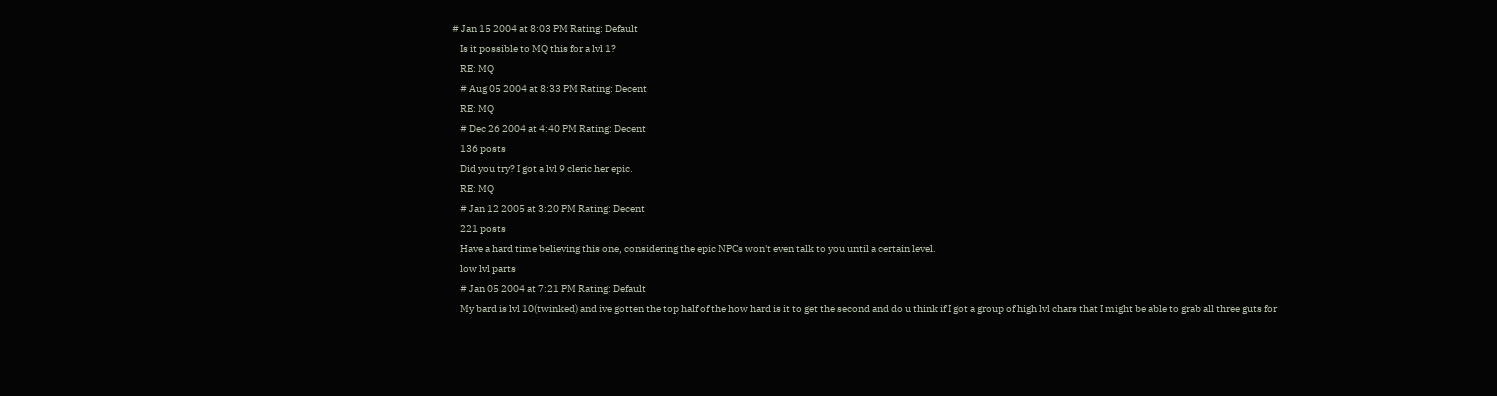# Jan 15 2004 at 8:03 PM Rating: Default
    Is it possible to MQ this for a lvl 1?
    RE: MQ
    # Aug 05 2004 at 8:33 PM Rating: Decent
    RE: MQ
    # Dec 26 2004 at 4:40 PM Rating: Decent
    136 posts
    Did you try? I got a lvl 9 cleric her epic.
    RE: MQ
    # Jan 12 2005 at 3:20 PM Rating: Decent
    221 posts
    Have a hard time believing this one, considering the epic NPCs won't even talk to you until a certain level.
    low lvl parts
    # Jan 05 2004 at 7:21 PM Rating: Default
    My bard is lvl 10(twinked) and ive gotten the top half of the how hard is it to get the second and do u think if I got a group of high lvl chars that I might be able to grab all three guts for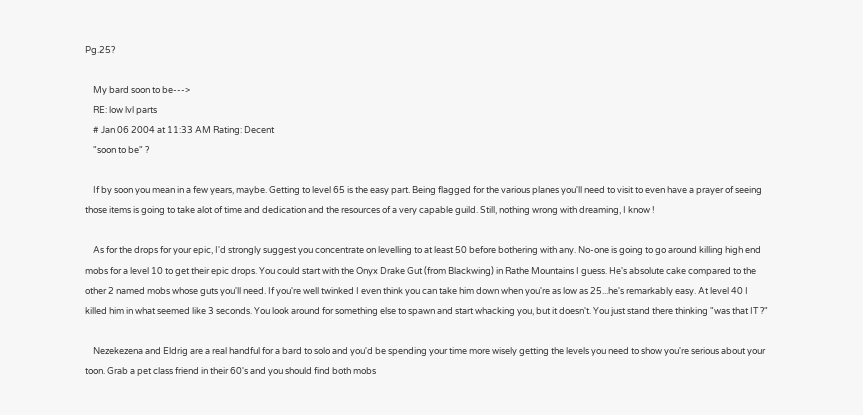Pg.25?

    My bard soon to be--->
    RE: low lvl parts
    # Jan 06 2004 at 11:33 AM Rating: Decent
    "soon to be" ?

    If by soon you mean in a few years, maybe. Getting to level 65 is the easy part. Being flagged for the various planes you'll need to visit to even have a prayer of seeing those items is going to take alot of time and dedication and the resources of a very capable guild. Still, nothing wrong with dreaming, I know !

    As for the drops for your epic, I'd strongly suggest you concentrate on levelling to at least 50 before bothering with any. No-one is going to go around killing high end mobs for a level 10 to get their epic drops. You could start with the Onyx Drake Gut (from Blackwing) in Rathe Mountains I guess. He's absolute cake compared to the other 2 named mobs whose guts you'll need. If you're well twinked I even think you can take him down when you're as low as 25...he's remarkably easy. At level 40 I killed him in what seemed like 3 seconds. You look around for something else to spawn and start whacking you, but it doesn't. You just stand there thinking "was that IT ?"

    Nezekezena and Eldrig are a real handful for a bard to solo and you'd be spending your time more wisely getting the levels you need to show you're serious about your toon. Grab a pet class friend in their 60's and you should find both mobs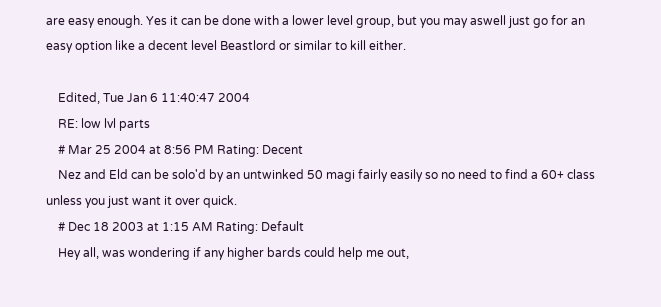are easy enough. Yes it can be done with a lower level group, but you may aswell just go for an easy option like a decent level Beastlord or similar to kill either.

    Edited, Tue Jan 6 11:40:47 2004
    RE: low lvl parts
    # Mar 25 2004 at 8:56 PM Rating: Decent
    Nez and Eld can be solo'd by an untwinked 50 magi fairly easily so no need to find a 60+ class unless you just want it over quick.
    # Dec 18 2003 at 1:15 AM Rating: Default
    Hey all, was wondering if any higher bards could help me out,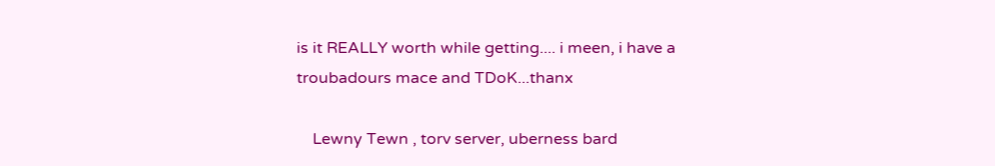is it REALLY worth while getting.... i meen, i have a troubadours mace and TDoK...thanx

    Lewny Tewn , torv server, uberness bard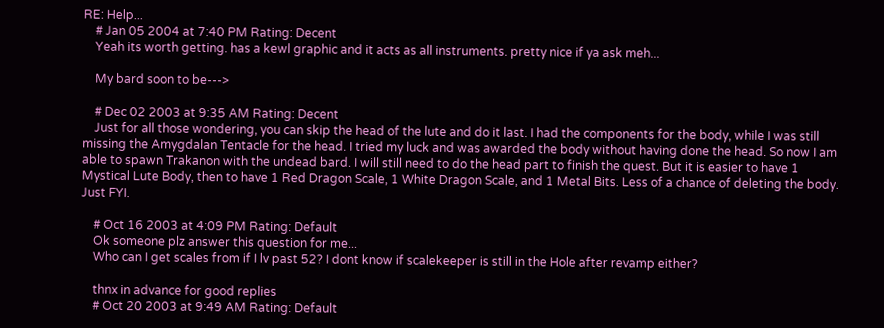RE: Help...
    # Jan 05 2004 at 7:40 PM Rating: Decent
    Yeah its worth getting. has a kewl graphic and it acts as all instruments. pretty nice if ya ask meh...

    My bard soon to be--->

    # Dec 02 2003 at 9:35 AM Rating: Decent
    Just for all those wondering, you can skip the head of the lute and do it last. I had the components for the body, while I was still missing the Amygdalan Tentacle for the head. I tried my luck and was awarded the body without having done the head. So now I am able to spawn Trakanon with the undead bard. I will still need to do the head part to finish the quest. But it is easier to have 1 Mystical Lute Body, then to have 1 Red Dragon Scale, 1 White Dragon Scale, and 1 Metal Bits. Less of a chance of deleting the body. Just FYI.

    # Oct 16 2003 at 4:09 PM Rating: Default
    Ok someone plz answer this question for me...
    Who can I get scales from if I lv past 52? I dont know if scalekeeper is still in the Hole after revamp either?

    thnx in advance for good replies
    # Oct 20 2003 at 9:49 AM Rating: Default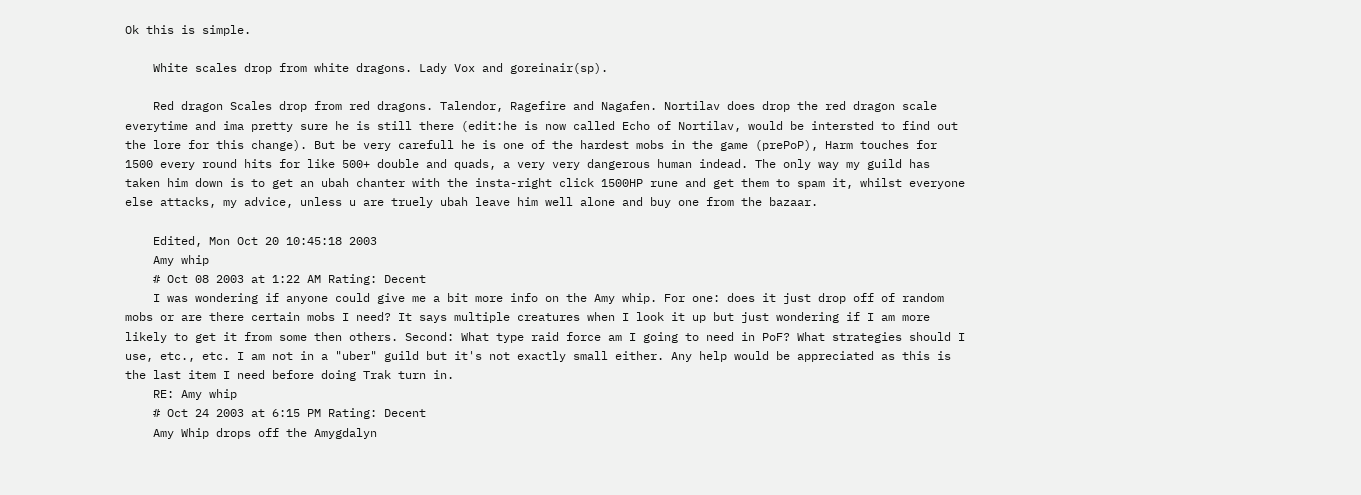Ok this is simple.

    White scales drop from white dragons. Lady Vox and goreinair(sp).

    Red dragon Scales drop from red dragons. Talendor, Ragefire and Nagafen. Nortilav does drop the red dragon scale everytime and ima pretty sure he is still there (edit:he is now called Echo of Nortilav, would be intersted to find out the lore for this change). But be very carefull he is one of the hardest mobs in the game (prePoP), Harm touches for 1500 every round hits for like 500+ double and quads, a very very dangerous human indead. The only way my guild has taken him down is to get an ubah chanter with the insta-right click 1500HP rune and get them to spam it, whilst everyone else attacks, my advice, unless u are truely ubah leave him well alone and buy one from the bazaar.

    Edited, Mon Oct 20 10:45:18 2003
    Amy whip
    # Oct 08 2003 at 1:22 AM Rating: Decent
    I was wondering if anyone could give me a bit more info on the Amy whip. For one: does it just drop off of random mobs or are there certain mobs I need? It says multiple creatures when I look it up but just wondering if I am more likely to get it from some then others. Second: What type raid force am I going to need in PoF? What strategies should I use, etc., etc. I am not in a "uber" guild but it's not exactly small either. Any help would be appreciated as this is the last item I need before doing Trak turn in.
    RE: Amy whip
    # Oct 24 2003 at 6:15 PM Rating: Decent
    Amy Whip drops off the Amygdalyn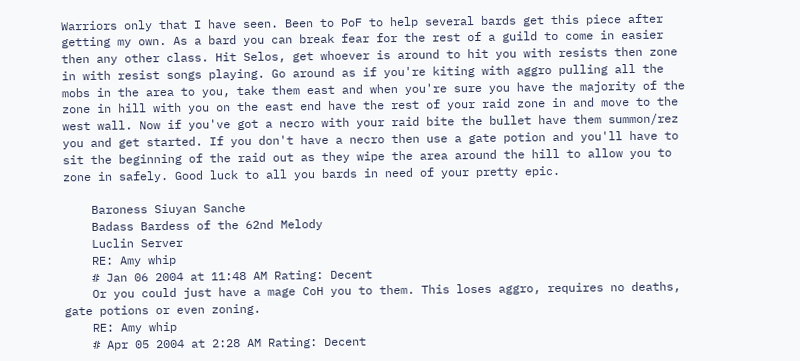Warriors only that I have seen. Been to PoF to help several bards get this piece after getting my own. As a bard you can break fear for the rest of a guild to come in easier then any other class. Hit Selos, get whoever is around to hit you with resists then zone in with resist songs playing. Go around as if you're kiting with aggro pulling all the mobs in the area to you, take them east and when you're sure you have the majority of the zone in hill with you on the east end have the rest of your raid zone in and move to the west wall. Now if you've got a necro with your raid bite the bullet have them summon/rez you and get started. If you don't have a necro then use a gate potion and you'll have to sit the beginning of the raid out as they wipe the area around the hill to allow you to zone in safely. Good luck to all you bards in need of your pretty epic.

    Baroness Siuyan Sanche
    Badass Bardess of the 62nd Melody
    Luclin Server
    RE: Amy whip
    # Jan 06 2004 at 11:48 AM Rating: Decent
    Or you could just have a mage CoH you to them. This loses aggro, requires no deaths, gate potions or even zoning.
    RE: Amy whip
    # Apr 05 2004 at 2:28 AM Rating: Decent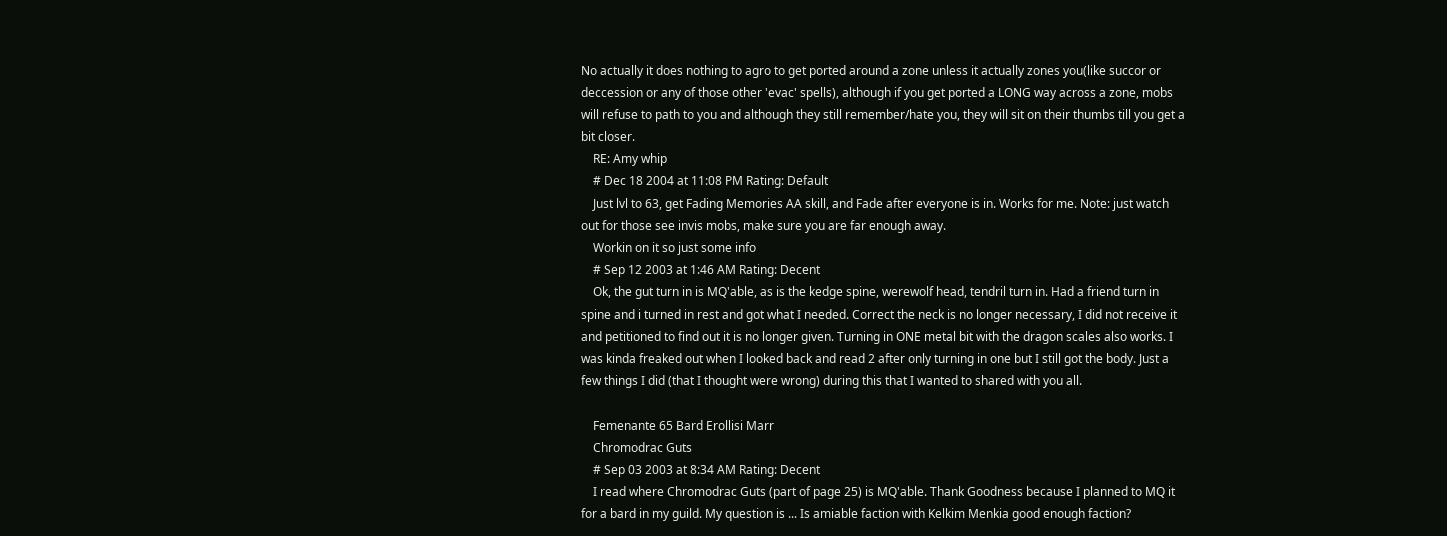No actually it does nothing to agro to get ported around a zone unless it actually zones you(like succor or deccession or any of those other 'evac' spells), although if you get ported a LONG way across a zone, mobs will refuse to path to you and although they still remember/hate you, they will sit on their thumbs till you get a bit closer.
    RE: Amy whip
    # Dec 18 2004 at 11:08 PM Rating: Default
    Just lvl to 63, get Fading Memories AA skill, and Fade after everyone is in. Works for me. Note: just watch out for those see invis mobs, make sure you are far enough away.
    Workin on it so just some info
    # Sep 12 2003 at 1:46 AM Rating: Decent
    Ok, the gut turn in is MQ'able, as is the kedge spine, werewolf head, tendril turn in. Had a friend turn in spine and i turned in rest and got what I needed. Correct the neck is no longer necessary, I did not receive it and petitioned to find out it is no longer given. Turning in ONE metal bit with the dragon scales also works. I was kinda freaked out when I looked back and read 2 after only turning in one but I still got the body. Just a few things I did (that I thought were wrong) during this that I wanted to shared with you all.

    Femenante 65 Bard Erollisi Marr
    Chromodrac Guts
    # Sep 03 2003 at 8:34 AM Rating: Decent
    I read where Chromodrac Guts (part of page 25) is MQ'able. Thank Goodness because I planned to MQ it for a bard in my guild. My question is ... Is amiable faction with Kelkim Menkia good enough faction?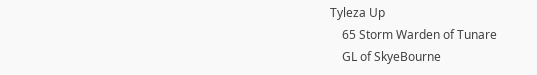Tyleza Up
    65 Storm Warden of Tunare
    GL of SkyeBourne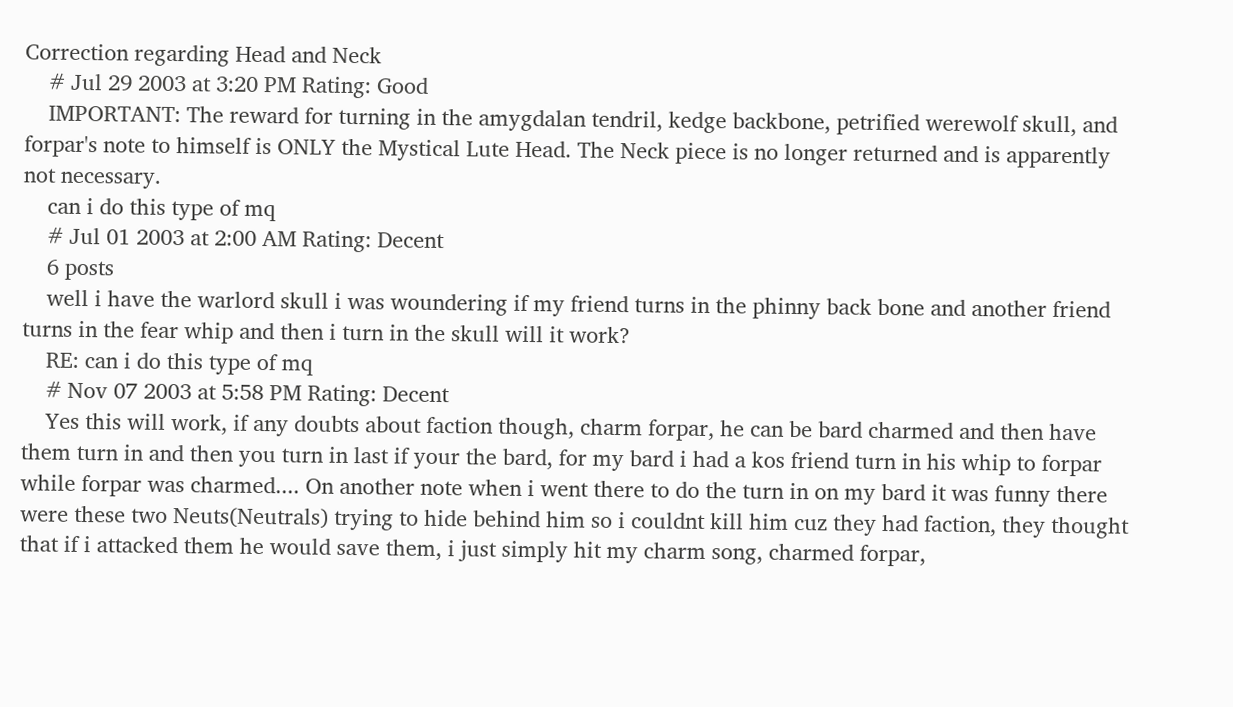Correction regarding Head and Neck
    # Jul 29 2003 at 3:20 PM Rating: Good
    IMPORTANT: The reward for turning in the amygdalan tendril, kedge backbone, petrified werewolf skull, and forpar's note to himself is ONLY the Mystical Lute Head. The Neck piece is no longer returned and is apparently not necessary.
    can i do this type of mq
    # Jul 01 2003 at 2:00 AM Rating: Decent
    6 posts
    well i have the warlord skull i was woundering if my friend turns in the phinny back bone and another friend turns in the fear whip and then i turn in the skull will it work?
    RE: can i do this type of mq
    # Nov 07 2003 at 5:58 PM Rating: Decent
    Yes this will work, if any doubts about faction though, charm forpar, he can be bard charmed and then have them turn in and then you turn in last if your the bard, for my bard i had a kos friend turn in his whip to forpar while forpar was charmed.... On another note when i went there to do the turn in on my bard it was funny there were these two Neuts(Neutrals) trying to hide behind him so i couldnt kill him cuz they had faction, they thought that if i attacked them he would save them, i just simply hit my charm song, charmed forpar,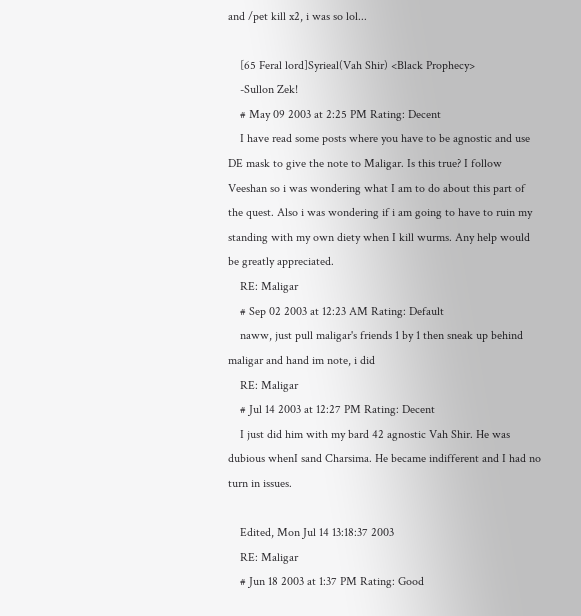and /pet kill x2, i was so lol...

    [65 Feral lord]Syrieal(Vah Shir) <Black Prophecy>
    -Sullon Zek!
    # May 09 2003 at 2:25 PM Rating: Decent
    I have read some posts where you have to be agnostic and use DE mask to give the note to Maligar. Is this true? I follow Veeshan so i was wondering what I am to do about this part of the quest. Also i was wondering if i am going to have to ruin my standing with my own diety when I kill wurms. Any help would be greatly appreciated.
    RE: Maligar
    # Sep 02 2003 at 12:23 AM Rating: Default
    naww, just pull maligar's friends 1 by 1 then sneak up behind maligar and hand im note, i did
    RE: Maligar
    # Jul 14 2003 at 12:27 PM Rating: Decent
    I just did him with my bard 42 agnostic Vah Shir. He was dubious whenI sand Charsima. He became indifferent and I had no turn in issues.

    Edited, Mon Jul 14 13:18:37 2003
    RE: Maligar
    # Jun 18 2003 at 1:37 PM Rating: Good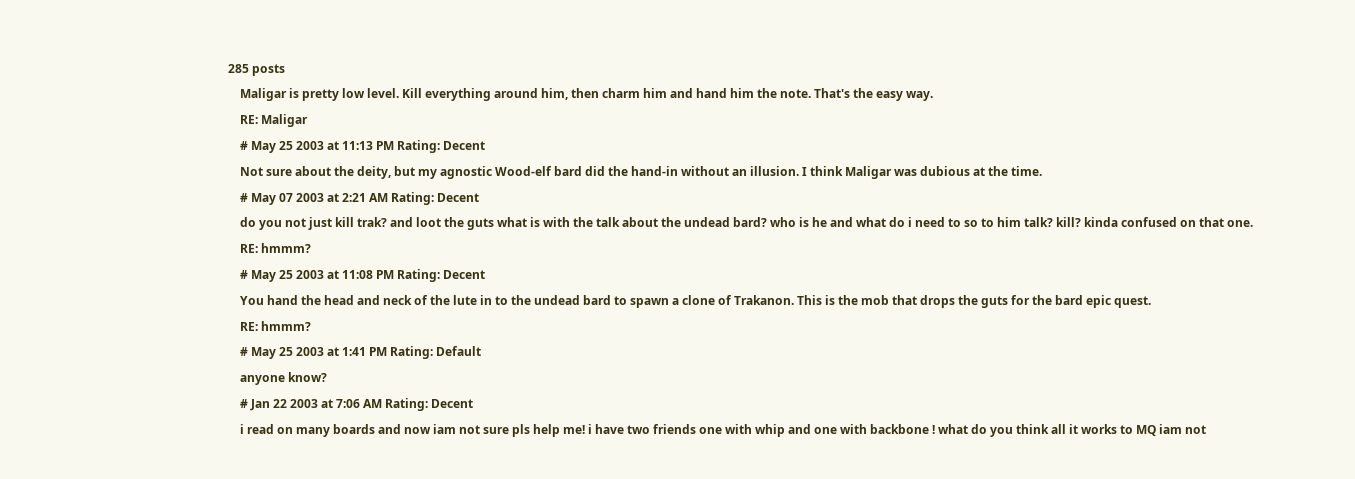285 posts
    Maligar is pretty low level. Kill everything around him, then charm him and hand him the note. That's the easy way.
    RE: Maligar
    # May 25 2003 at 11:13 PM Rating: Decent
    Not sure about the deity, but my agnostic Wood-elf bard did the hand-in without an illusion. I think Maligar was dubious at the time.
    # May 07 2003 at 2:21 AM Rating: Decent
    do you not just kill trak? and loot the guts what is with the talk about the undead bard? who is he and what do i need to so to him talk? kill? kinda confused on that one.
    RE: hmmm?
    # May 25 2003 at 11:08 PM Rating: Decent
    You hand the head and neck of the lute in to the undead bard to spawn a clone of Trakanon. This is the mob that drops the guts for the bard epic quest.
    RE: hmmm?
    # May 25 2003 at 1:41 PM Rating: Default
    anyone know?
    # Jan 22 2003 at 7:06 AM Rating: Decent
    i read on many boards and now iam not sure pls help me! i have two friends one with whip and one with backbone ! what do you think all it works to MQ iam not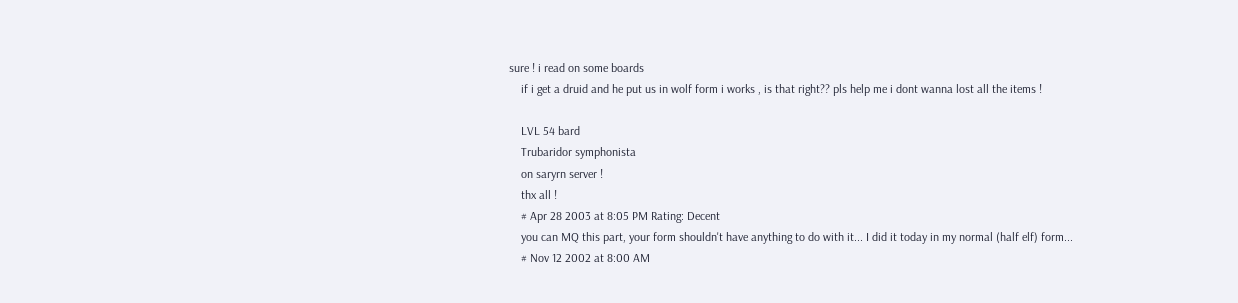sure ! i read on some boards
    if i get a druid and he put us in wolf form i works , is that right?? pls help me i dont wanna lost all the items !

    LVL 54 bard
    Trubaridor symphonista
    on saryrn server !
    thx all !
    # Apr 28 2003 at 8:05 PM Rating: Decent
    you can MQ this part, your form shouldn't have anything to do with it... I did it today in my normal (half elf) form...
    # Nov 12 2002 at 8:00 AM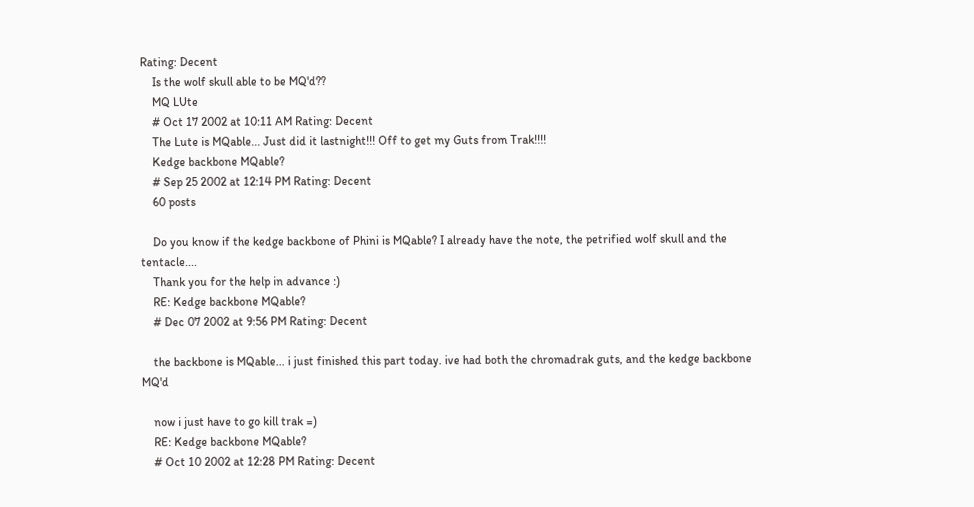Rating: Decent
    Is the wolf skull able to be MQ'd??
    MQ LUte
    # Oct 17 2002 at 10:11 AM Rating: Decent
    The Lute is MQable... Just did it lastnight!!! Off to get my Guts from Trak!!!!
    Kedge backbone MQable?
    # Sep 25 2002 at 12:14 PM Rating: Decent
    60 posts

    Do you know if the kedge backbone of Phini is MQable? I already have the note, the petrified wolf skull and the tentacle....
    Thank you for the help in advance :)
    RE: Kedge backbone MQable?
    # Dec 07 2002 at 9:56 PM Rating: Decent

    the backbone is MQable... i just finished this part today. ive had both the chromadrak guts, and the kedge backbone MQ'd

    now i just have to go kill trak =)
    RE: Kedge backbone MQable?
    # Oct 10 2002 at 12:28 PM Rating: Decent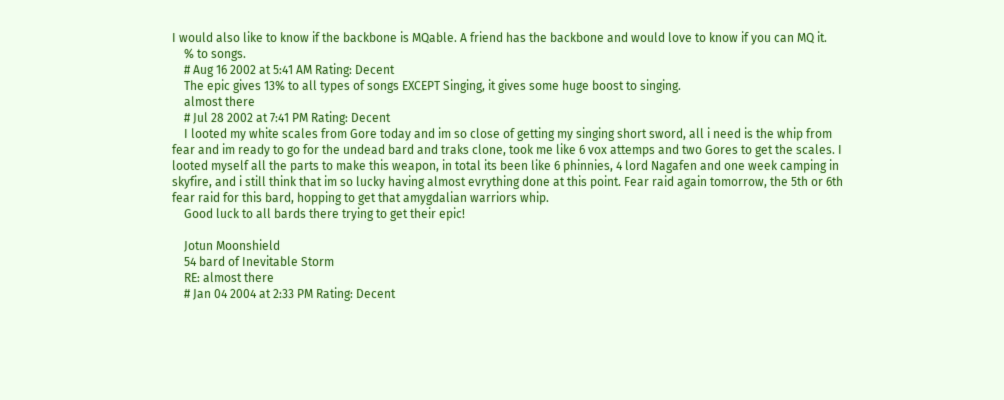I would also like to know if the backbone is MQable. A friend has the backbone and would love to know if you can MQ it.
    % to songs.
    # Aug 16 2002 at 5:41 AM Rating: Decent
    The epic gives 13% to all types of songs EXCEPT Singing, it gives some huge boost to singing.
    almost there
    # Jul 28 2002 at 7:41 PM Rating: Decent
    I looted my white scales from Gore today and im so close of getting my singing short sword, all i need is the whip from fear and im ready to go for the undead bard and traks clone, took me like 6 vox attemps and two Gores to get the scales. I looted myself all the parts to make this weapon, in total its been like 6 phinnies, 4 lord Nagafen and one week camping in skyfire, and i still think that im so lucky having almost evrything done at this point. Fear raid again tomorrow, the 5th or 6th fear raid for this bard, hopping to get that amygdalian warriors whip.
    Good luck to all bards there trying to get their epic!

    Jotun Moonshield
    54 bard of Inevitable Storm
    RE: almost there
    # Jan 04 2004 at 2:33 PM Rating: Decent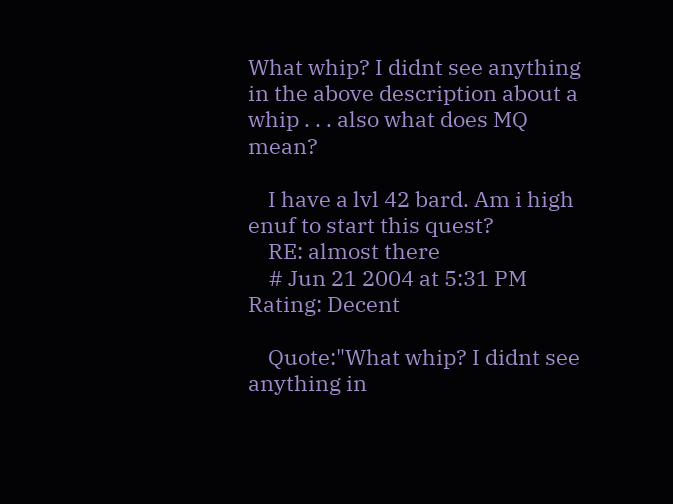What whip? I didnt see anything in the above description about a whip . . . also what does MQ mean?

    I have a lvl 42 bard. Am i high enuf to start this quest?
    RE: almost there
    # Jun 21 2004 at 5:31 PM Rating: Decent

    Quote:"What whip? I didnt see anything in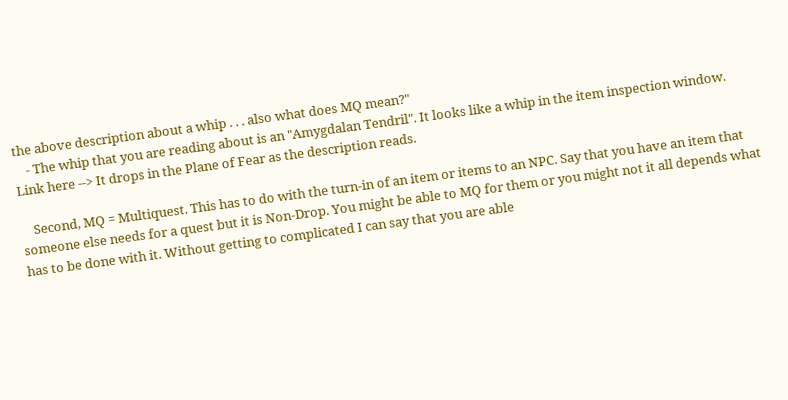the above description about a whip . . . also what does MQ mean?"
    - The whip that you are reading about is an "Amygdalan Tendril". It looks like a whip in the item inspection window. Link here --> It drops in the Plane of Fear as the description reads.

    Second, MQ = Multiquest. This has to do with the turn-in of an item or items to an NPC. Say that you have an item that someone else needs for a quest but it is Non-Drop. You might be able to MQ for them or you might not it all depends what has to be done with it. Without getting to complicated I can say that you are able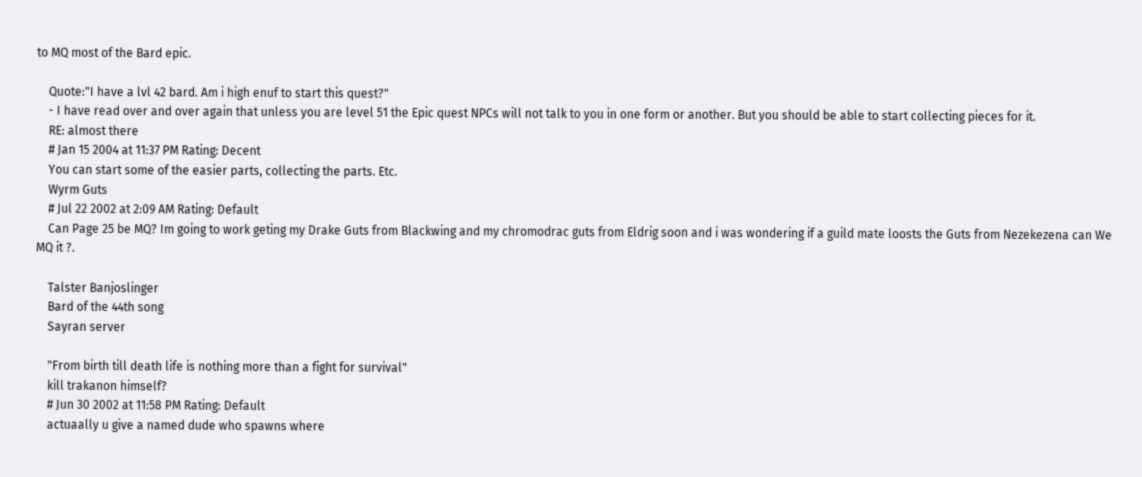to MQ most of the Bard epic.

    Quote:"I have a lvl 42 bard. Am i high enuf to start this quest?"
    - I have read over and over again that unless you are level 51 the Epic quest NPCs will not talk to you in one form or another. But you should be able to start collecting pieces for it.
    RE: almost there
    # Jan 15 2004 at 11:37 PM Rating: Decent
    You can start some of the easier parts, collecting the parts. Etc.
    Wyrm Guts
    # Jul 22 2002 at 2:09 AM Rating: Default
    Can Page 25 be MQ? Im going to work geting my Drake Guts from Blackwing and my chromodrac guts from Eldrig soon and i was wondering if a guild mate loosts the Guts from Nezekezena can We MQ it ?.

    Talster Banjoslinger
    Bard of the 44th song
    Sayran server

    "From birth till death life is nothing more than a fight for survival"
    kill trakanon himself?
    # Jun 30 2002 at 11:58 PM Rating: Default
    actuaally u give a named dude who spawns where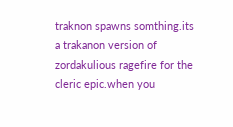traknon spawns somthing.its a trakanon version of zordakulious ragefire for the cleric epic.when you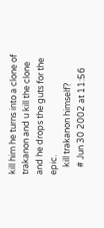kill him he turns into a clone of trakanon and u kill the clone and he drops the guts for the epic.
    kill trakanon himself?
    # Jun 30 2002 at 11:56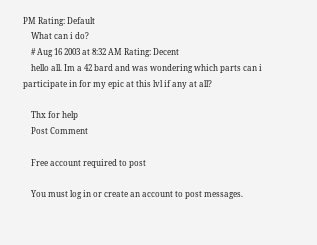PM Rating: Default
    What can i do?
    # Aug 16 2003 at 8:32 AM Rating: Decent
    hello all. Im a 42 bard and was wondering which parts can i participate in for my epic at this lvl if any at all?

    Thx for help
    Post Comment

    Free account required to post

    You must log in or create an account to post messages.